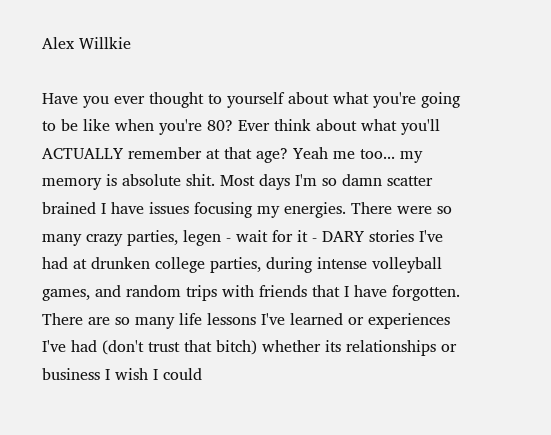Alex Willkie

Have you ever thought to yourself about what you're going to be like when you're 80? Ever think about what you'll ACTUALLY remember at that age? Yeah me too... my memory is absolute shit. Most days I'm so damn scatter brained I have issues focusing my energies. There were so many crazy parties, legen - wait for it - DARY stories I've had at drunken college parties, during intense volleyball games, and random trips with friends that I have forgotten. There are so many life lessons I've learned or experiences I've had (don't trust that bitch) whether its relationships or business I wish I could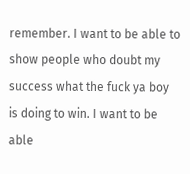remember. I want to be able to show people who doubt my success what the fuck ya boy is doing to win. I want to be able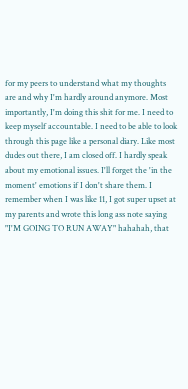for my peers to understand what my thoughts are and why I'm hardly around anymore. Most importantly, I'm doing this shit for me. I need to keep myself accountable. I need to be able to look through this page like a personal diary. Like most dudes out there, I am closed off. I hardly speak about my emotional issues. I'll forget the 'in the moment' emotions if I don't share them. I remember when I was like 11, I got super upset at my parents and wrote this long ass note saying "I'M GOING TO RUN AWAY" hahahah, that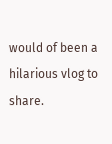would of been a hilarious vlog to share.